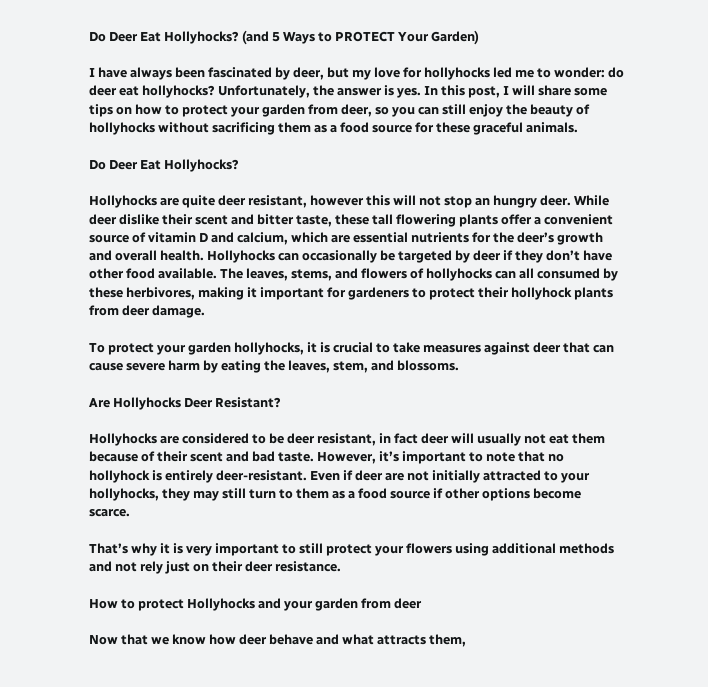Do Deer Eat Hollyhocks? (and 5 Ways to PROTECT Your Garden)

I have always been fascinated by deer, but my love for hollyhocks led me to wonder: do deer eat hollyhocks? Unfortunately, the answer is yes. In this post, I will share some tips on how to protect your garden from deer, so you can still enjoy the beauty of hollyhocks without sacrificing them as a food source for these graceful animals.

Do Deer Eat Hollyhocks?

Hollyhocks are quite deer resistant, however this will not stop an hungry deer. While deer dislike their scent and bitter taste, these tall flowering plants offer a convenient source of vitamin D and calcium, which are essential nutrients for the deer’s growth and overall health. Hollyhocks can occasionally be targeted by deer if they don’t have other food available. The leaves, stems, and flowers of hollyhocks can all consumed by these herbivores, making it important for gardeners to protect their hollyhock plants from deer damage.

To protect your garden hollyhocks, it is crucial to take measures against deer that can cause severe harm by eating the leaves, stem, and blossoms.

Are Hollyhocks Deer Resistant?

Hollyhocks are considered to be deer resistant, in fact deer will usually not eat them because of their scent and bad taste. However, it’s important to note that no hollyhock is entirely deer-resistant. Even if deer are not initially attracted to your hollyhocks, they may still turn to them as a food source if other options become scarce.

That’s why it is very important to still protect your flowers using additional methods and not rely just on their deer resistance.

How to protect Hollyhocks and your garden from deer

Now that we know how deer behave and what attracts them,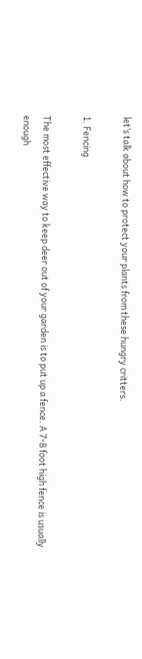let’s talk about how to protect your plants from these hungry critters.

1. Fencing

The most effective way to keep deer out of your garden is to put up a fence. A 7-8 foot high fence is usually enough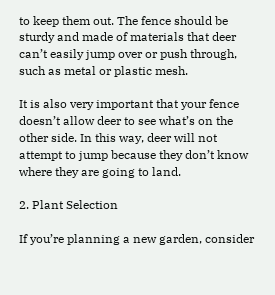to keep them out. The fence should be sturdy and made of materials that deer can’t easily jump over or push through, such as metal or plastic mesh.

It is also very important that your fence doesn’t allow deer to see what’s on the other side. In this way, deer will not attempt to jump because they don’t know where they are going to land.

2. Plant Selection

If you’re planning a new garden, consider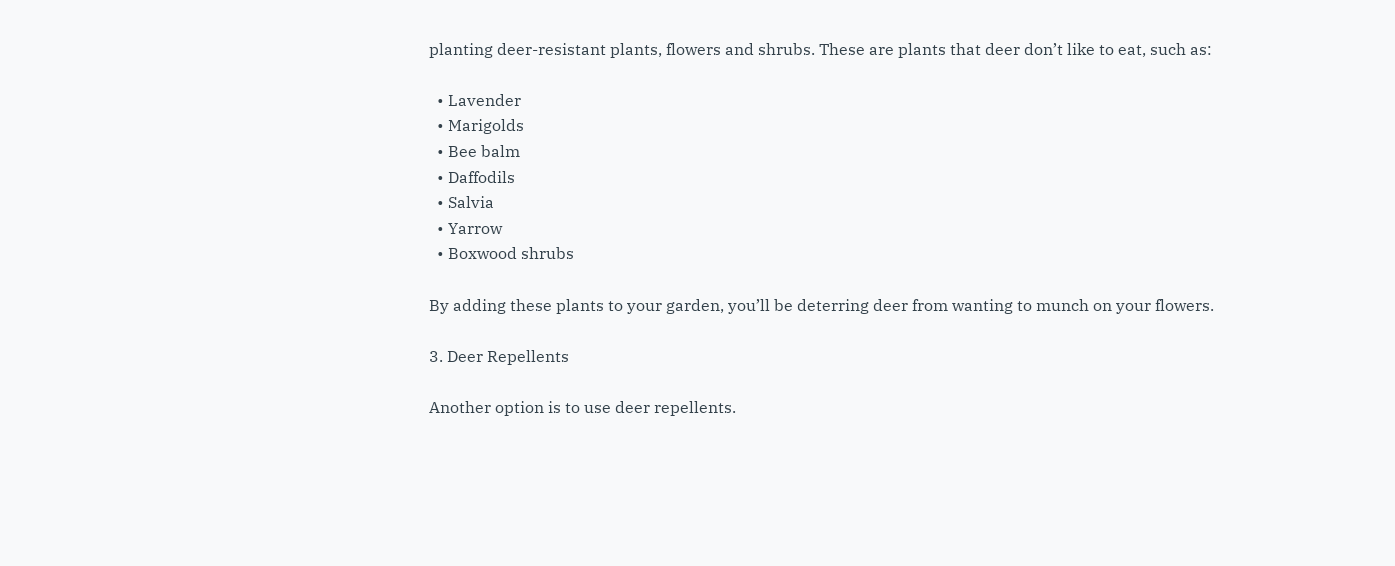planting deer-resistant plants, flowers and shrubs. These are plants that deer don’t like to eat, such as:

  • Lavender
  • Marigolds
  • Bee balm
  • Daffodils
  • Salvia
  • Yarrow
  • Boxwood shrubs

By adding these plants to your garden, you’ll be deterring deer from wanting to munch on your flowers.

3. Deer Repellents

Another option is to use deer repellents.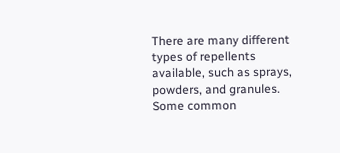There are many different types of repellents available, such as sprays, powders, and granules. Some common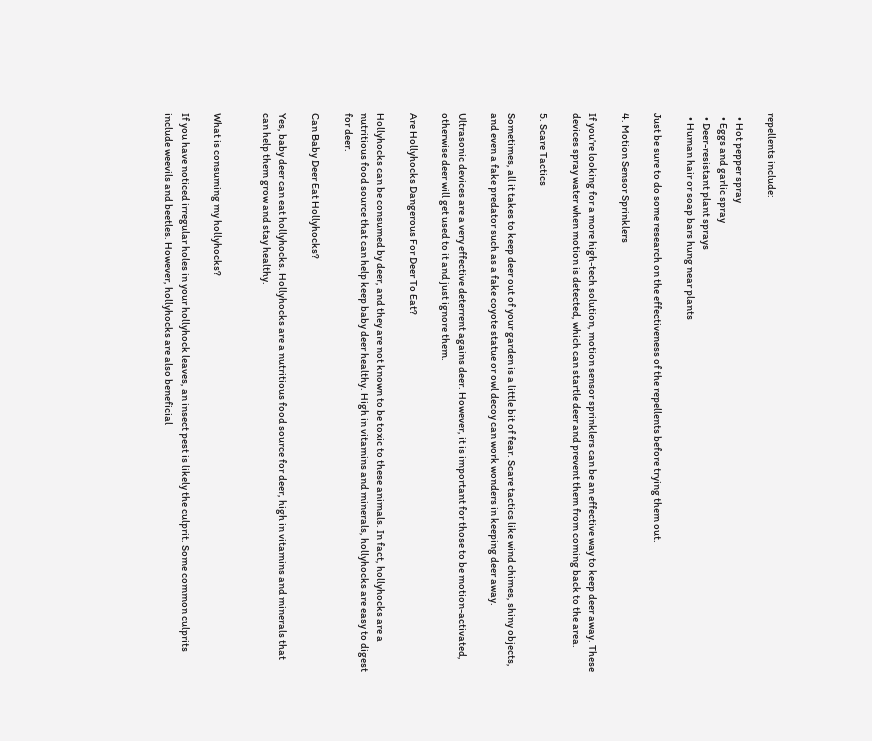repellents include:

  • Hot pepper spray
  • Eggs and garlic spray
  • Deer-resistant plant sprays
  • Human hair or soap bars hung near plants

Just be sure to do some research on the effectiveness of the repellents before trying them out.

4. Motion Sensor Sprinklers

If you’re looking for a more high-tech solution, motion sensor sprinklers can be an effective way to keep deer away. These devices spray water when motion is detected, which can startle deer and prevent them from coming back to the area.

5. Scare Tactics

Sometimes, all it takes to keep deer out of your garden is a little bit of fear. Scare tactics like wind chimes, shiny objects, and even a fake predator such as a fake coyote statue or owl decoy can work wonders in keeping deer away.

Ultrasonic devices are a very effective deterrent agains deer. However, it is important for those to be motion-activated, otherwise deer will get used to it and just ignore them.

Are Hollyhocks Dangerous For Deer To Eat?

Hollyhocks can be consumed by deer, and they are not known to be toxic to these animals. In fact, hollyhocks are a nutritious food source that can help keep baby deer healthy. High in vitamins and minerals, hollyhocks are easy to digest for deer.

Can Baby Deer Eat Hollyhocks?

Yes, baby deer can eat hollyhocks. Hollyhocks are a nutritious food source for deer, high in vitamins and minerals that can help them grow and stay healthy.


What is consuming my hollyhocks?

If you have noticed irregular holes in your hollyhock leaves, an insect pest is likely the culprit. Some common culprits include weevils and beetles. However, hollyhocks are also beneficial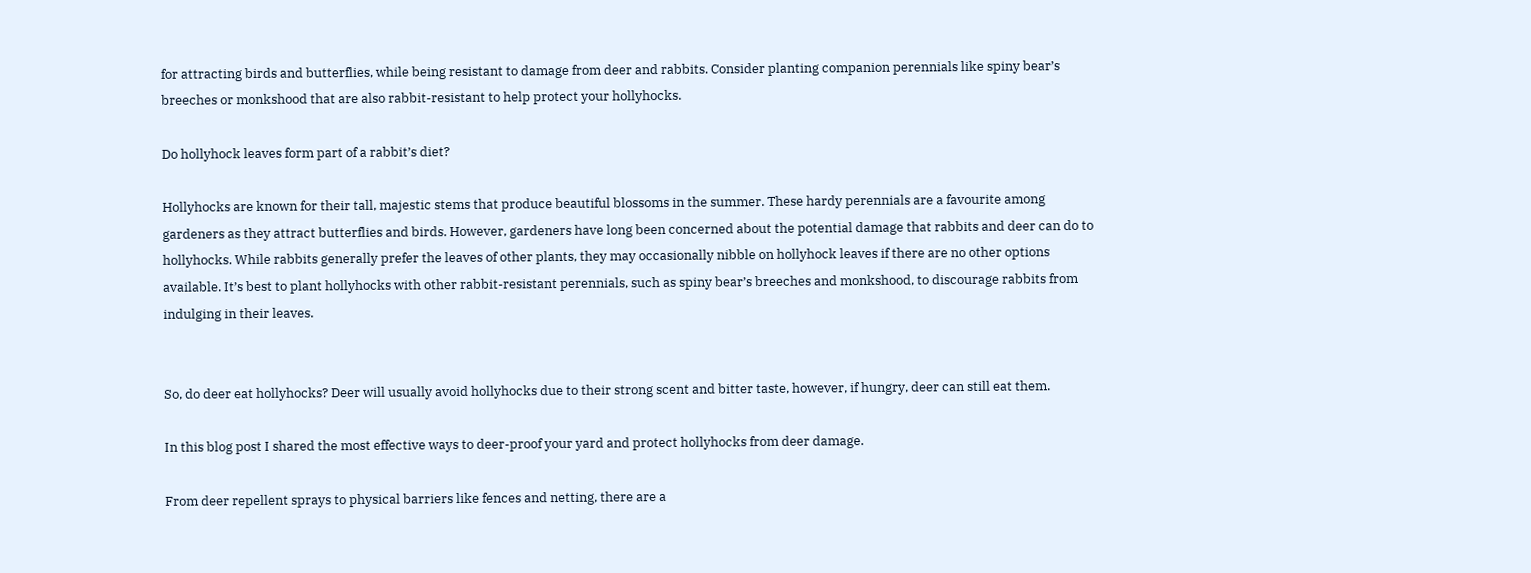for attracting birds and butterflies, while being resistant to damage from deer and rabbits. Consider planting companion perennials like spiny bear’s breeches or monkshood that are also rabbit-resistant to help protect your hollyhocks.

Do hollyhock leaves form part of a rabbit’s diet?

Hollyhocks are known for their tall, majestic stems that produce beautiful blossoms in the summer. These hardy perennials are a favourite among gardeners as they attract butterflies and birds. However, gardeners have long been concerned about the potential damage that rabbits and deer can do to hollyhocks. While rabbits generally prefer the leaves of other plants, they may occasionally nibble on hollyhock leaves if there are no other options available. It’s best to plant hollyhocks with other rabbit-resistant perennials, such as spiny bear’s breeches and monkshood, to discourage rabbits from indulging in their leaves.


So, do deer eat hollyhocks? Deer will usually avoid hollyhocks due to their strong scent and bitter taste, however, if hungry, deer can still eat them.

In this blog post I shared the most effective ways to deer-proof your yard and protect hollyhocks from deer damage.

From deer repellent sprays to physical barriers like fences and netting, there are a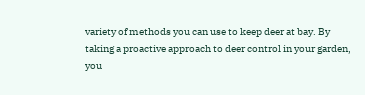variety of methods you can use to keep deer at bay. By taking a proactive approach to deer control in your garden, you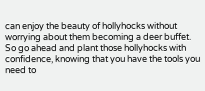can enjoy the beauty of hollyhocks without worrying about them becoming a deer buffet. So go ahead and plant those hollyhocks with confidence, knowing that you have the tools you need to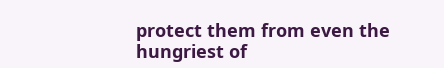protect them from even the hungriest of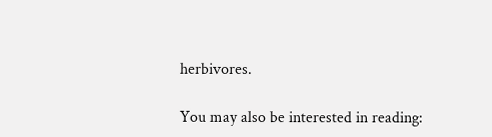herbivores.

You may also be interested in reading: